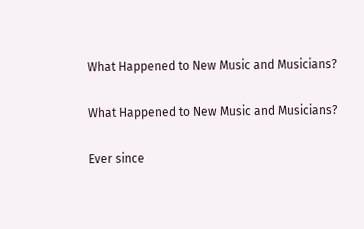What Happened to New Music and Musicians?

What Happened to New Music and Musicians?

Ever since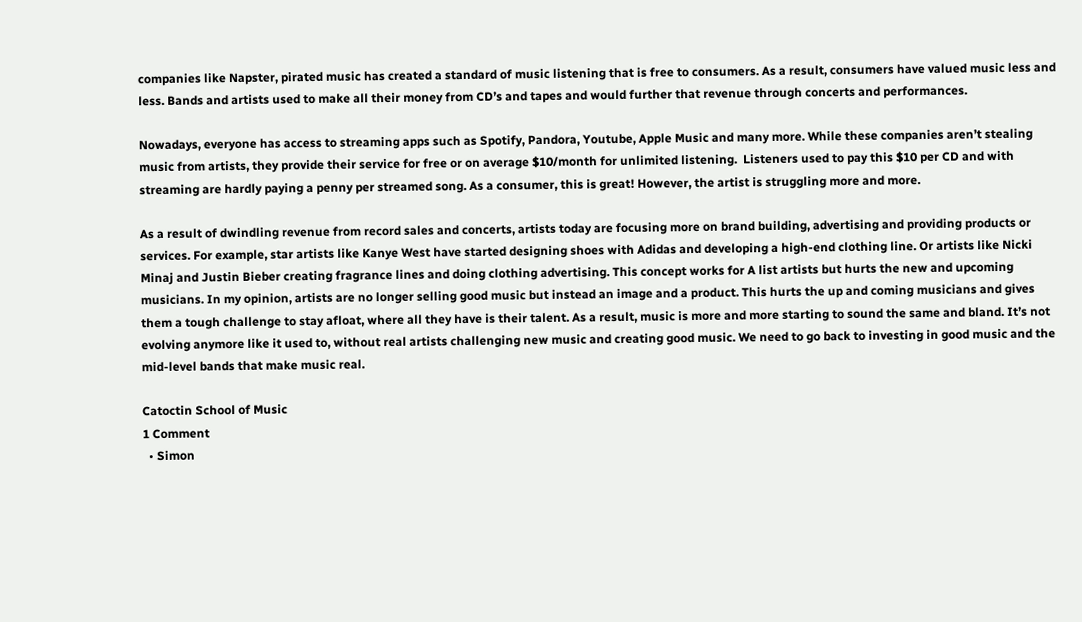companies like Napster, pirated music has created a standard of music listening that is free to consumers. As a result, consumers have valued music less and less. Bands and artists used to make all their money from CD’s and tapes and would further that revenue through concerts and performances.

Nowadays, everyone has access to streaming apps such as Spotify, Pandora, Youtube, Apple Music and many more. While these companies aren’t stealing music from artists, they provide their service for free or on average $10/month for unlimited listening.  Listeners used to pay this $10 per CD and with streaming are hardly paying a penny per streamed song. As a consumer, this is great! However, the artist is struggling more and more.

As a result of dwindling revenue from record sales and concerts, artists today are focusing more on brand building, advertising and providing products or services. For example, star artists like Kanye West have started designing shoes with Adidas and developing a high-end clothing line. Or artists like Nicki Minaj and Justin Bieber creating fragrance lines and doing clothing advertising. This concept works for A list artists but hurts the new and upcoming musicians. In my opinion, artists are no longer selling good music but instead an image and a product. This hurts the up and coming musicians and gives them a tough challenge to stay afloat, where all they have is their talent. As a result, music is more and more starting to sound the same and bland. It’s not evolving anymore like it used to, without real artists challenging new music and creating good music. We need to go back to investing in good music and the mid-level bands that make music real.

Catoctin School of Music
1 Comment
  • Simon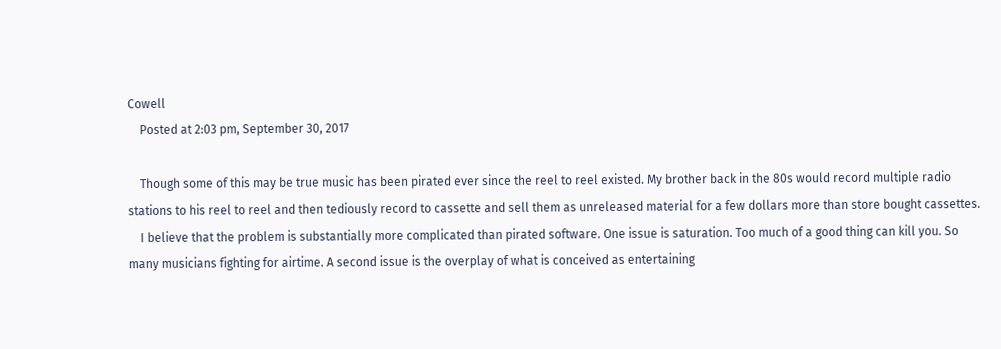Cowell
    Posted at 2:03 pm, September 30, 2017

    Though some of this may be true music has been pirated ever since the reel to reel existed. My brother back in the 80s would record multiple radio stations to his reel to reel and then tediously record to cassette and sell them as unreleased material for a few dollars more than store bought cassettes.
    I believe that the problem is substantially more complicated than pirated software. One issue is saturation. Too much of a good thing can kill you. So many musicians fighting for airtime. A second issue is the overplay of what is conceived as entertaining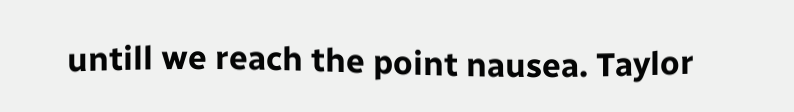untill we reach the point nausea. Taylor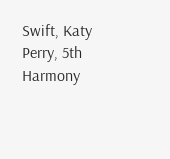Swift, Katy Perry, 5th Harmony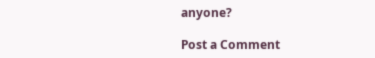anyone?

Post a Comment